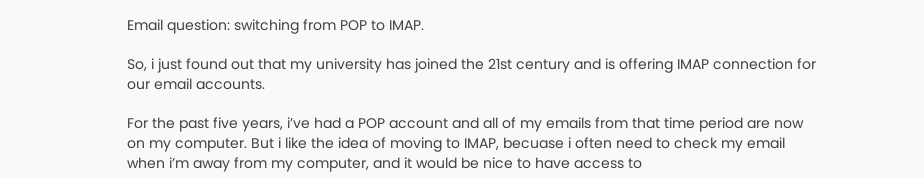Email question: switching from POP to IMAP.

So, i just found out that my university has joined the 21st century and is offering IMAP connection for our email accounts.

For the past five years, i’ve had a POP account and all of my emails from that time period are now on my computer. But i like the idea of moving to IMAP, becuase i often need to check my email when i’m away from my computer, and it would be nice to have access to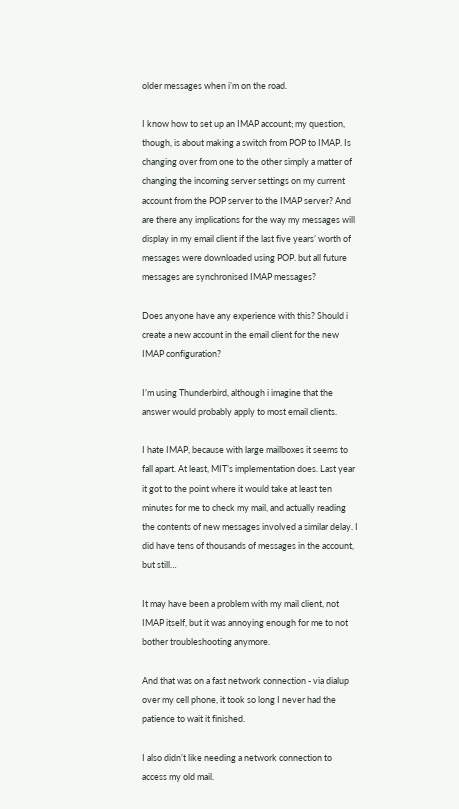older messages when i’m on the road.

I know how to set up an IMAP account; my question, though, is about making a switch from POP to IMAP. Is changing over from one to the other simply a matter of changing the incoming server settings on my current account from the POP server to the IMAP server? And are there any implications for the way my messages will display in my email client if the last five years’ worth of messages were downloaded using POP. but all future messages are synchronised IMAP messages?

Does anyone have any experience with this? Should i create a new account in the email client for the new IMAP configuration?

I’m using Thunderbird, although i imagine that the answer would probably apply to most email clients.

I hate IMAP, because with large mailboxes it seems to fall apart. At least, MIT’s implementation does. Last year it got to the point where it would take at least ten minutes for me to check my mail, and actually reading the contents of new messages involved a similar delay. I did have tens of thousands of messages in the account, but still…

It may have been a problem with my mail client, not IMAP itself, but it was annoying enough for me to not bother troubleshooting anymore.

And that was on a fast network connection - via dialup over my cell phone, it took so long I never had the patience to wait it finished.

I also didn’t like needing a network connection to access my old mail.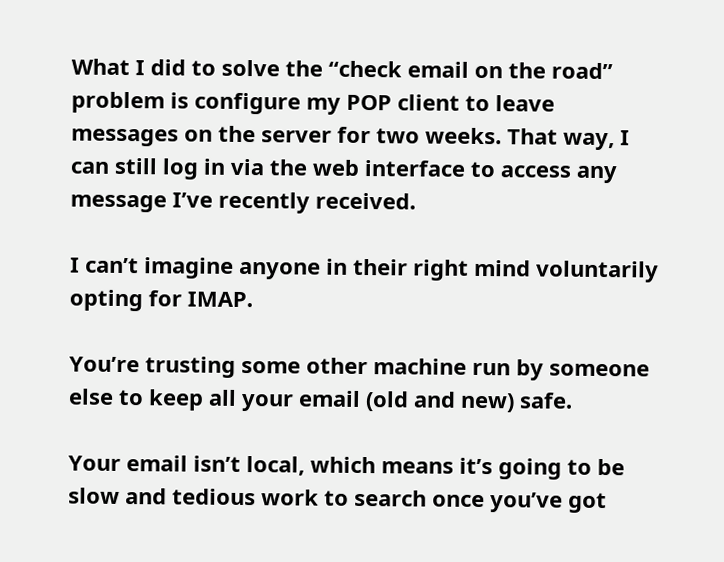What I did to solve the “check email on the road” problem is configure my POP client to leave messages on the server for two weeks. That way, I can still log in via the web interface to access any message I’ve recently received.

I can’t imagine anyone in their right mind voluntarily opting for IMAP.

You’re trusting some other machine run by someone else to keep all your email (old and new) safe.

Your email isn’t local, which means it’s going to be slow and tedious work to search once you’ve got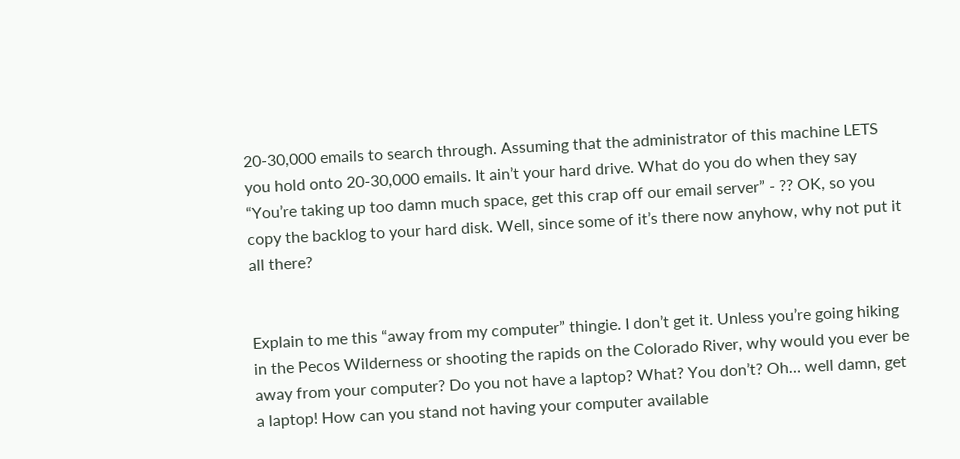20-30,000 emails to search through. Assuming that the administrator of this machine LETS you hold onto 20-30,000 emails. It ain’t your hard drive. What do you do when they say “You’re taking up too damn much space, get this crap off our email server” - ?? OK, so you copy the backlog to your hard disk. Well, since some of it’s there now anyhow, why not put it all there?


Explain to me this “away from my computer” thingie. I don’t get it. Unless you’re going hiking in the Pecos Wilderness or shooting the rapids on the Colorado River, why would you ever be away from your computer? Do you not have a laptop? What? You don’t? Oh… well damn, get a laptop! How can you stand not having your computer available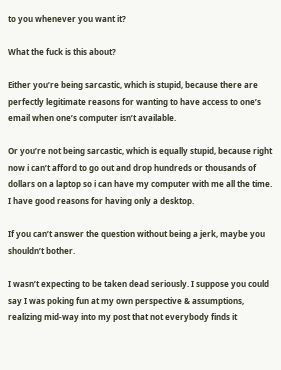to you whenever you want it?

What the fuck is this about?

Either you’re being sarcastic, which is stupid, because there are perfectly legitimate reasons for wanting to have access to one’s email when one’s computer isn’t available.

Or you’re not being sarcastic, which is equally stupid, because right now i can’t afford to go out and drop hundreds or thousands of dollars on a laptop so i can have my computer with me all the time. I have good reasons for having only a desktop.

If you can’t answer the question without being a jerk, maybe you shouldn’t bother.

I wasn’t expecting to be taken dead seriously. I suppose you could say I was poking fun at my own perspective & assumptions, realizing mid-way into my post that not everybody finds it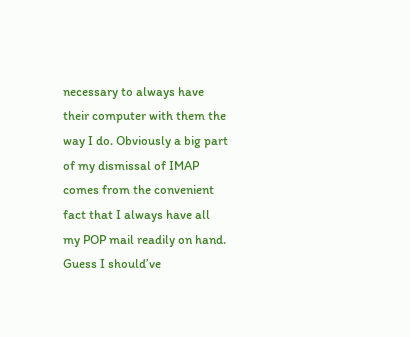necessary to always have their computer with them the way I do. Obviously a big part of my dismissal of IMAP comes from the convenient fact that I always have all my POP mail readily on hand. Guess I should’ve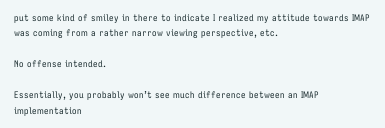put some kind of smiley in there to indicate I realized my attitude towards IMAP was coming from a rather narrow viewing perspective, etc.

No offense intended.

Essentially, you probably won’t see much difference between an IMAP implementation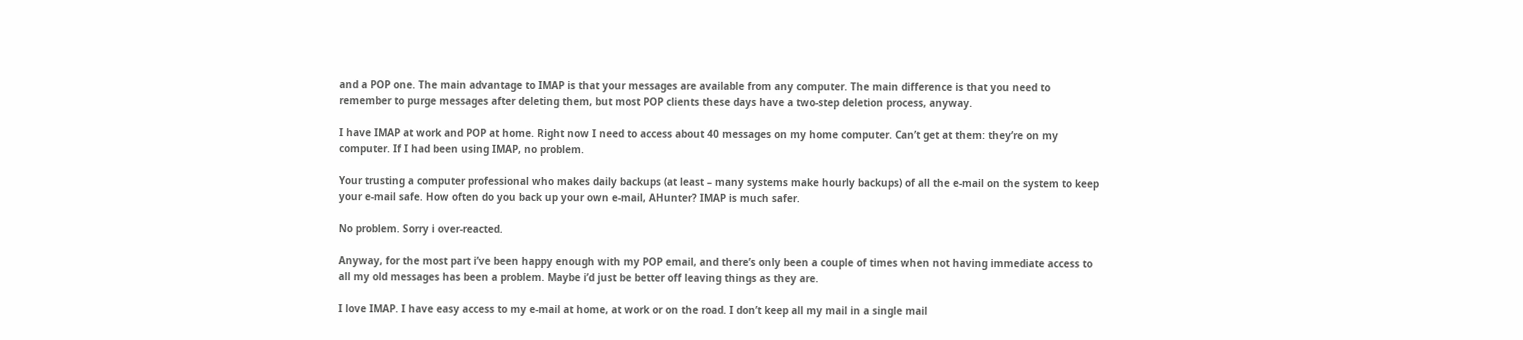and a POP one. The main advantage to IMAP is that your messages are available from any computer. The main difference is that you need to remember to purge messages after deleting them, but most POP clients these days have a two-step deletion process, anyway.

I have IMAP at work and POP at home. Right now I need to access about 40 messages on my home computer. Can’t get at them: they’re on my computer. If I had been using IMAP, no problem.

Your trusting a computer professional who makes daily backups (at least – many systems make hourly backups) of all the e-mail on the system to keep your e-mail safe. How often do you back up your own e-mail, AHunter? IMAP is much safer.

No problem. Sorry i over-reacted.

Anyway, for the most part i’ve been happy enough with my POP email, and there’s only been a couple of times when not having immediate access to all my old messages has been a problem. Maybe i’d just be better off leaving things as they are.

I love IMAP. I have easy access to my e-mail at home, at work or on the road. I don’t keep all my mail in a single mail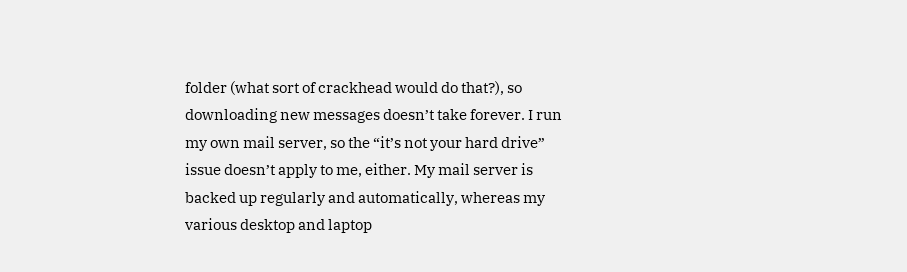folder (what sort of crackhead would do that?), so downloading new messages doesn’t take forever. I run my own mail server, so the “it’s not your hard drive” issue doesn’t apply to me, either. My mail server is backed up regularly and automatically, whereas my various desktop and laptop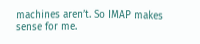machines aren’t. So IMAP makes sense for me.